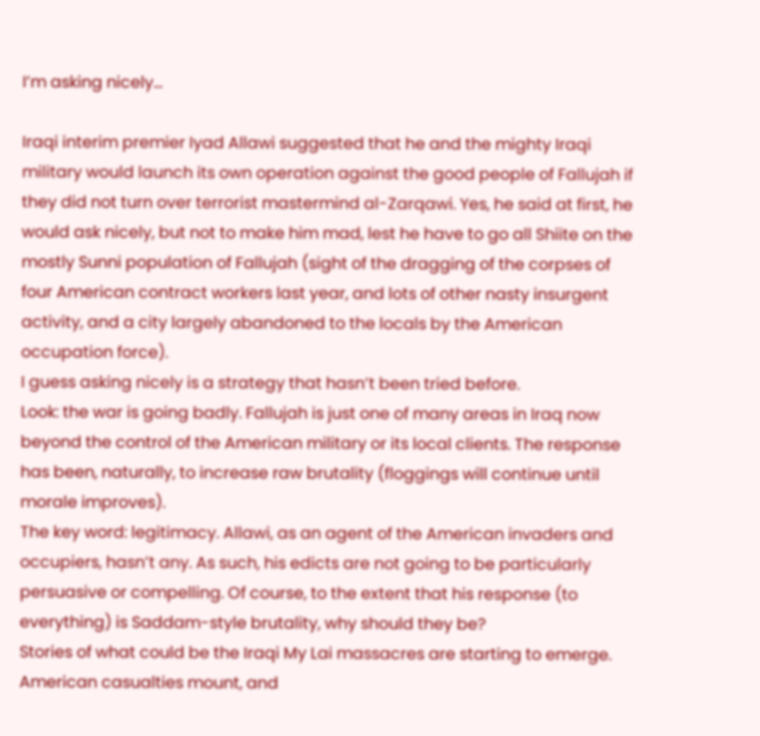I’m asking nicely…

Iraqi interim premier Iyad Allawi suggested that he and the mighty Iraqi military would launch its own operation against the good people of Fallujah if they did not turn over terrorist mastermind al-Zarqawi. Yes, he said at first, he would ask nicely, but not to make him mad, lest he have to go all Shiite on the mostly Sunni population of Fallujah (sight of the dragging of the corpses of four American contract workers last year, and lots of other nasty insurgent activity, and a city largely abandoned to the locals by the American occupation force).
I guess asking nicely is a strategy that hasn’t been tried before.
Look: the war is going badly. Fallujah is just one of many areas in Iraq now beyond the control of the American military or its local clients. The response has been, naturally, to increase raw brutality (floggings will continue until morale improves).
The key word: legitimacy. Allawi, as an agent of the American invaders and occupiers, hasn’t any. As such, his edicts are not going to be particularly persuasive or compelling. Of course, to the extent that his response (to everything) is Saddam-style brutality, why should they be?
Stories of what could be the Iraqi My Lai massacres are starting to emerge. American casualties mount, and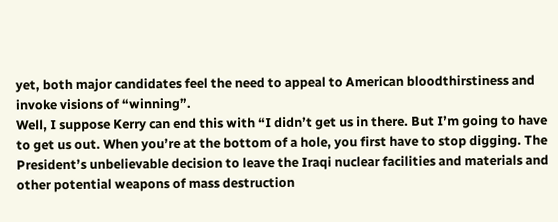yet, both major candidates feel the need to appeal to American bloodthirstiness and invoke visions of “winning”.
Well, I suppose Kerry can end this with “I didn’t get us in there. But I’m going to have to get us out. When you’re at the bottom of a hole, you first have to stop digging. The President’s unbelievable decision to leave the Iraqi nuclear facilities and materials and other potential weapons of mass destruction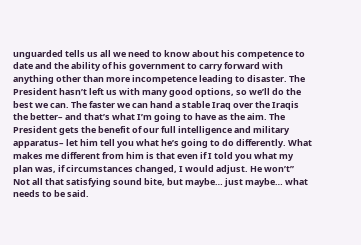unguarded tells us all we need to know about his competence to date and the ability of his government to carry forward with anything other than more incompetence leading to disaster. The President hasn’t left us with many good options, so we’ll do the best we can. The faster we can hand a stable Iraq over the Iraqis the better– and that’s what I’m going to have as the aim. The President gets the benefit of our full intelligence and military apparatus– let him tell you what he’s going to do differently. What makes me different from him is that even if I told you what my plan was, if circumstances changed, I would adjust. He won’t”
Not all that satisfying sound bite, but maybe… just maybe… what needs to be said.